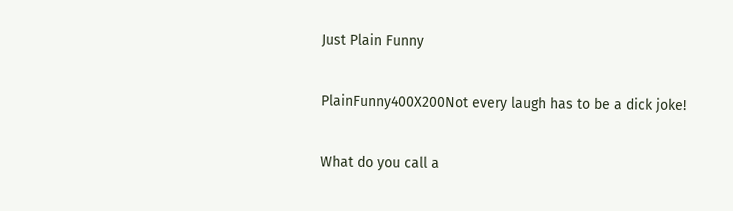Just Plain Funny

PlainFunny400X200Not every laugh has to be a dick joke!

What do you call a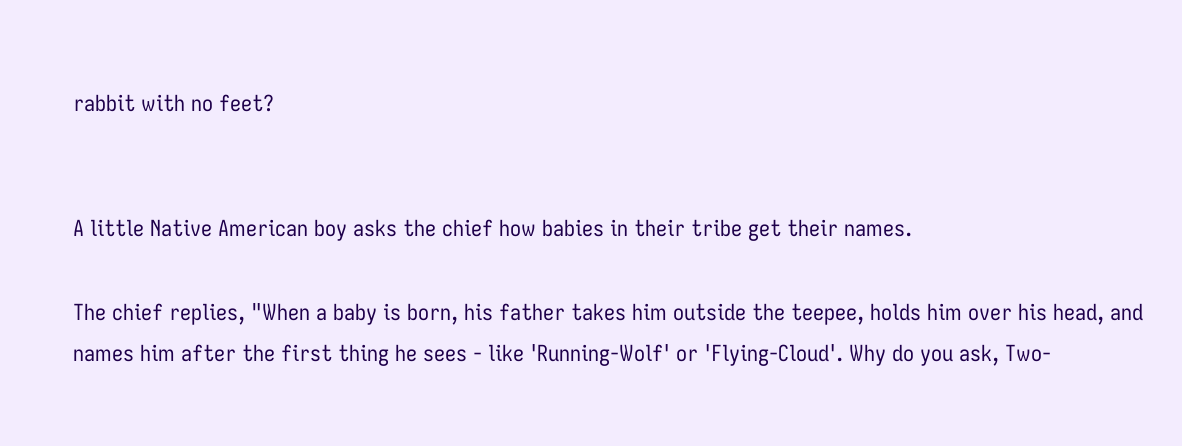rabbit with no feet?


A little Native American boy asks the chief how babies in their tribe get their names.

The chief replies, "When a baby is born, his father takes him outside the teepee, holds him over his head, and names him after the first thing he sees - like 'Running-Wolf' or 'Flying-Cloud'. Why do you ask, Two-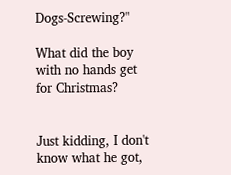Dogs-Screwing?"

What did the boy with no hands get for Christmas?


Just kidding, I don't know what he got,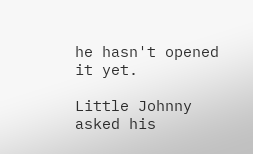he hasn't opened it yet.

Little Johnny asked his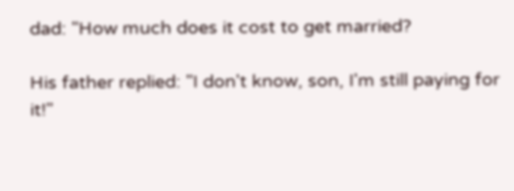dad: "How much does it cost to get married?

His father replied: "I don't know, son, I'm still paying for it!"